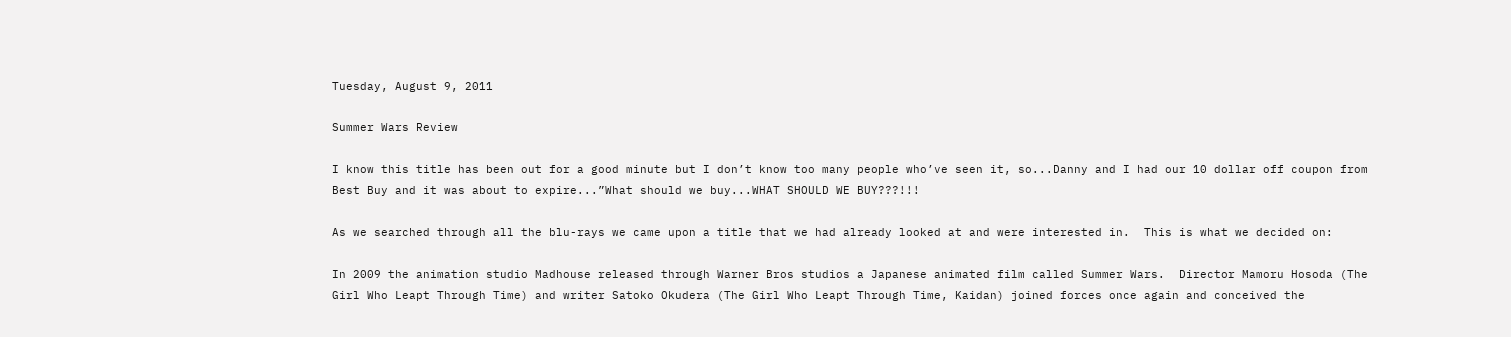Tuesday, August 9, 2011

Summer Wars Review

I know this title has been out for a good minute but I don’t know too many people who’ve seen it, so...Danny and I had our 10 dollar off coupon from Best Buy and it was about to expire...”What should we buy...WHAT SHOULD WE BUY???!!!

As we searched through all the blu-rays we came upon a title that we had already looked at and were interested in.  This is what we decided on:

In 2009 the animation studio Madhouse released through Warner Bros studios a Japanese animated film called Summer Wars.  Director Mamoru Hosoda (The Girl Who Leapt Through Time) and writer Satoko Okudera (The Girl Who Leapt Through Time, Kaidan) joined forces once again and conceived the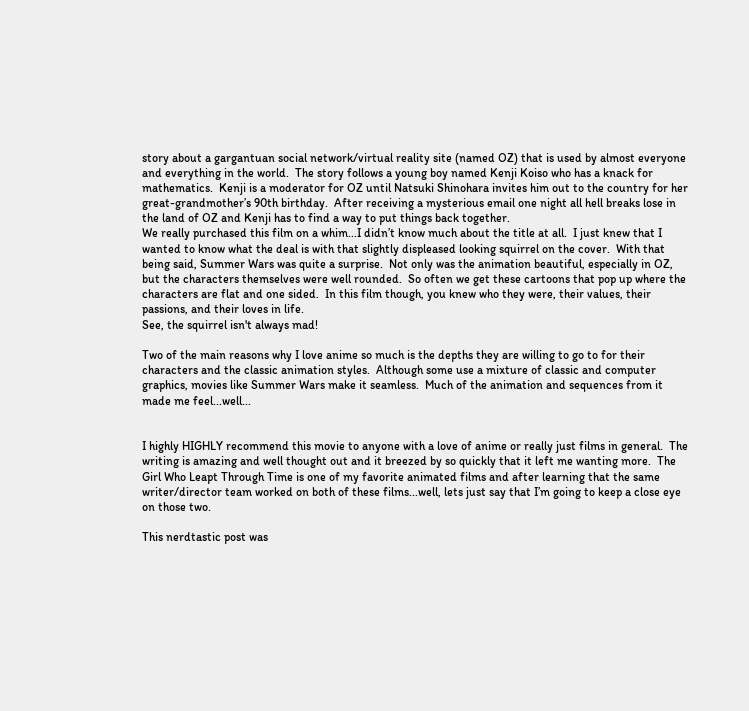story about a gargantuan social network/virtual reality site (named OZ) that is used by almost everyone and everything in the world.  The story follows a young boy named Kenji Koiso who has a knack for mathematics.  Kenji is a moderator for OZ until Natsuki Shinohara invites him out to the country for her great-grandmother’s 90th birthday.  After receiving a mysterious email one night all hell breaks lose in the land of OZ and Kenji has to find a way to put things back together.
We really purchased this film on a whim...I didn’t know much about the title at all.  I just knew that I wanted to know what the deal is with that slightly displeased looking squirrel on the cover.  With that being said, Summer Wars was quite a surprise.  Not only was the animation beautiful, especially in OZ, but the characters themselves were well rounded.  So often we get these cartoons that pop up where the characters are flat and one sided.  In this film though, you knew who they were, their values, their passions, and their loves in life.
See, the squirrel isn't always mad!

Two of the main reasons why I love anime so much is the depths they are willing to go to for their characters and the classic animation styles.  Although some use a mixture of classic and computer graphics, movies like Summer Wars make it seamless.  Much of the animation and sequences from it made me feel...well...


I highly HIGHLY recommend this movie to anyone with a love of anime or really just films in general.  The writing is amazing and well thought out and it breezed by so quickly that it left me wanting more.  The Girl Who Leapt Through Time is one of my favorite animated films and after learning that the same writer/director team worked on both of these films...well, lets just say that I’m going to keep a close eye on those two.

This nerdtastic post was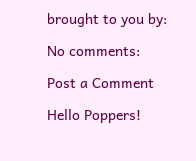brought to you by:

No comments:

Post a Comment

Hello Poppers!